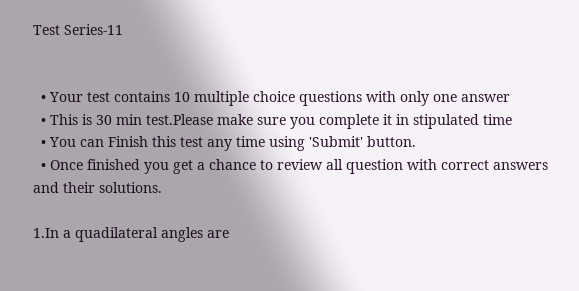Test Series-11


  • Your test contains 10 multiple choice questions with only one answer
  • This is 30 min test.Please make sure you complete it in stipulated time
  • You can Finish this test any time using 'Submit' button.
  • Once finished you get a chance to review all question with correct answers and their solutions.

1.In a quadilateral angles are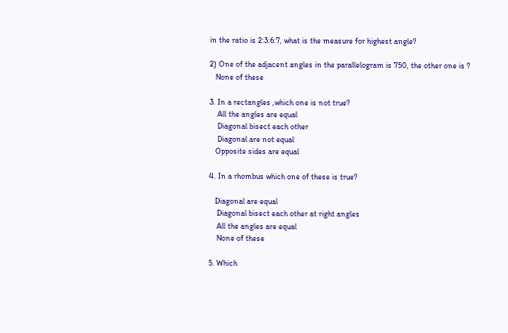in the ratio is 2:3:6:7, what is the measure for highest angle?

2) One of the adjacent angles in the parallelogram is 750, the other one is ?
   None of these

3. In a rectangles ,which one is not true?
    All the angles are equal
    Diagonal bisect each other
    Diagonal are not equal
   Opposite sides are equal

4. In a rhombus which one of these is true?

   Diagonal are equal
    Diagonal bisect each other at right angles
    All the angles are equal
    None of these

5. Which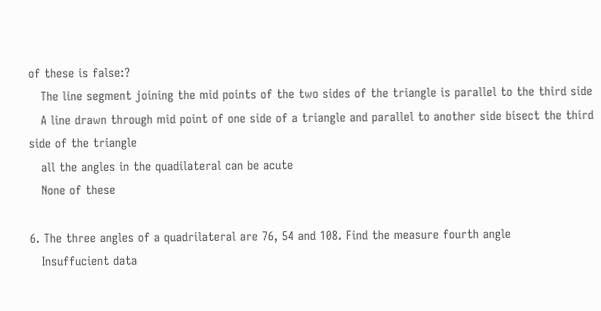of these is false:?
   The line segment joining the mid points of the two sides of the triangle is parallel to the third side
   A line drawn through mid point of one side of a triangle and parallel to another side bisect the third side of the triangle
   all the angles in the quadilateral can be acute
   None of these

6. The three angles of a quadrilateral are 76, 54 and 108. Find the measure fourth angle
   Insuffucient data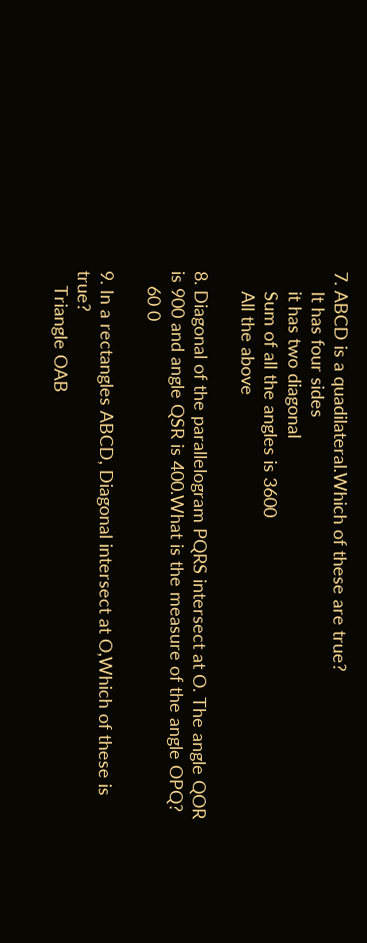7. ABCD is a quadilateral.Which of these are true?
    It has four sides
    it has two diagonal
    Sum of all the angles is 3600
    All the above

8. Diagonal of the parallelogram PQRS intersect at O. The angle QOR is 900 and angle QSR is 400.What is the measure of the angle OPQ?
   60 0

9. In a rectangles ABCD, Diagonal intersect at O,Which of these is true?
   Triangle OAB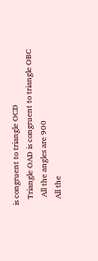is congruent to triangle OCD
   Triangle OAD is congruent to triangle OBC
    All the angles are 900
   All the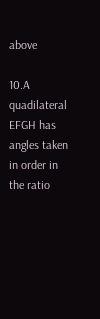above

10.A quadilateral EFGH has angles taken in order in the ratio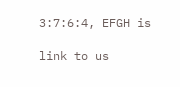3:7:6:4, EFGH is

link to us